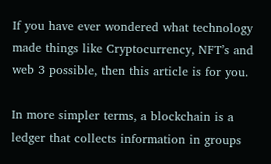If you have ever wondered what technology made things like Cryptocurrency, NFT’s and web 3 possible, then this article is for you.

In more simpler terms, a blockchain is a ledger that collects information in groups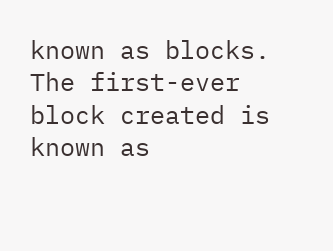known as blocks. The first-ever block created is known as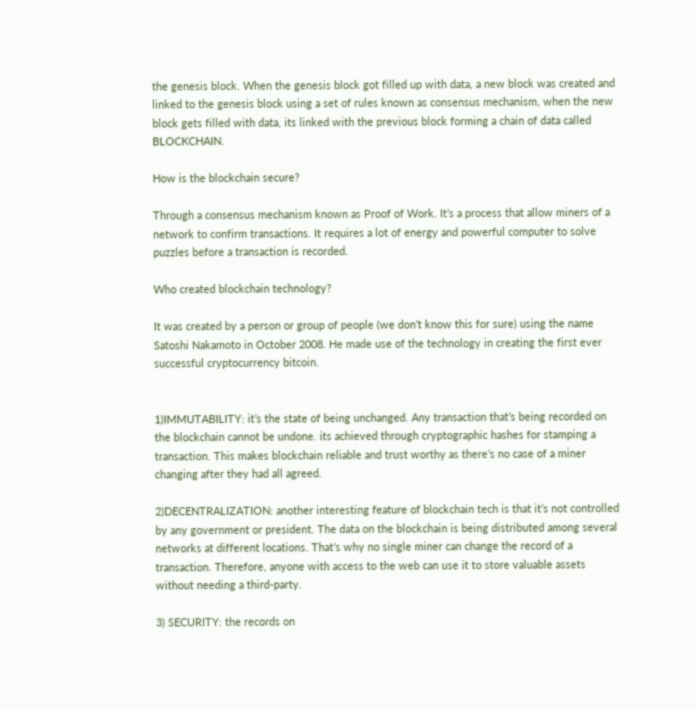the genesis block. When the genesis block got filled up with data, a new block was created and linked to the genesis block using a set of rules known as consensus mechanism, when the new block gets filled with data, its linked with the previous block forming a chain of data called BLOCKCHAIN.

How is the blockchain secure?

Through a consensus mechanism known as Proof of Work. It’s a process that allow miners of a network to confirm transactions. It requires a lot of energy and powerful computer to solve puzzles before a transaction is recorded.

Who created blockchain technology?

It was created by a person or group of people (we don’t know this for sure) using the name Satoshi Nakamoto in October 2008. He made use of the technology in creating the first ever successful cryptocurrency bitcoin.


1)IMMUTABILITY: it’s the state of being unchanged. Any transaction that’s being recorded on the blockchain cannot be undone. its achieved through cryptographic hashes for stamping a transaction. This makes blockchain reliable and trust worthy as there’s no case of a miner changing after they had all agreed.

2)DECENTRALIZATION: another interesting feature of blockchain tech is that it’s not controlled by any government or president. The data on the blockchain is being distributed among several networks at different locations. That’s why no single miner can change the record of a transaction. Therefore, anyone with access to the web can use it to store valuable assets without needing a third-party.

3) SECURITY: the records on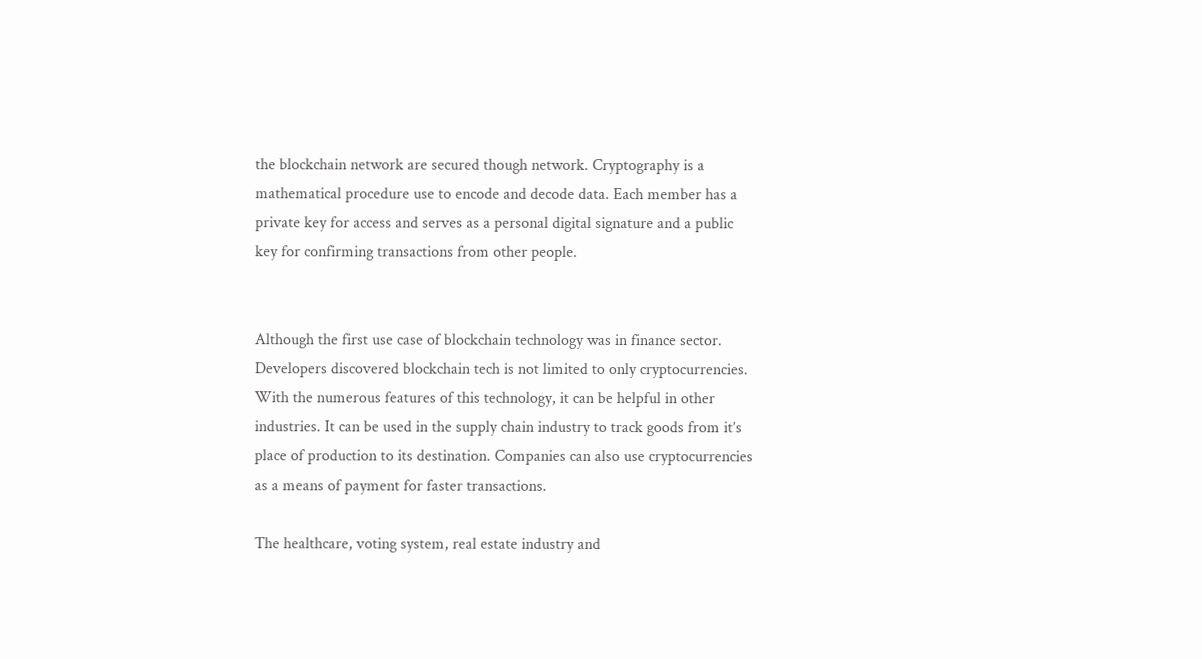the blockchain network are secured though network. Cryptography is a mathematical procedure use to encode and decode data. Each member has a private key for access and serves as a personal digital signature and a public key for confirming transactions from other people.


Although the first use case of blockchain technology was in finance sector. Developers discovered blockchain tech is not limited to only cryptocurrencies. With the numerous features of this technology, it can be helpful in other industries. It can be used in the supply chain industry to track goods from it’s place of production to its destination. Companies can also use cryptocurrencies as a means of payment for faster transactions.

The healthcare, voting system, real estate industry and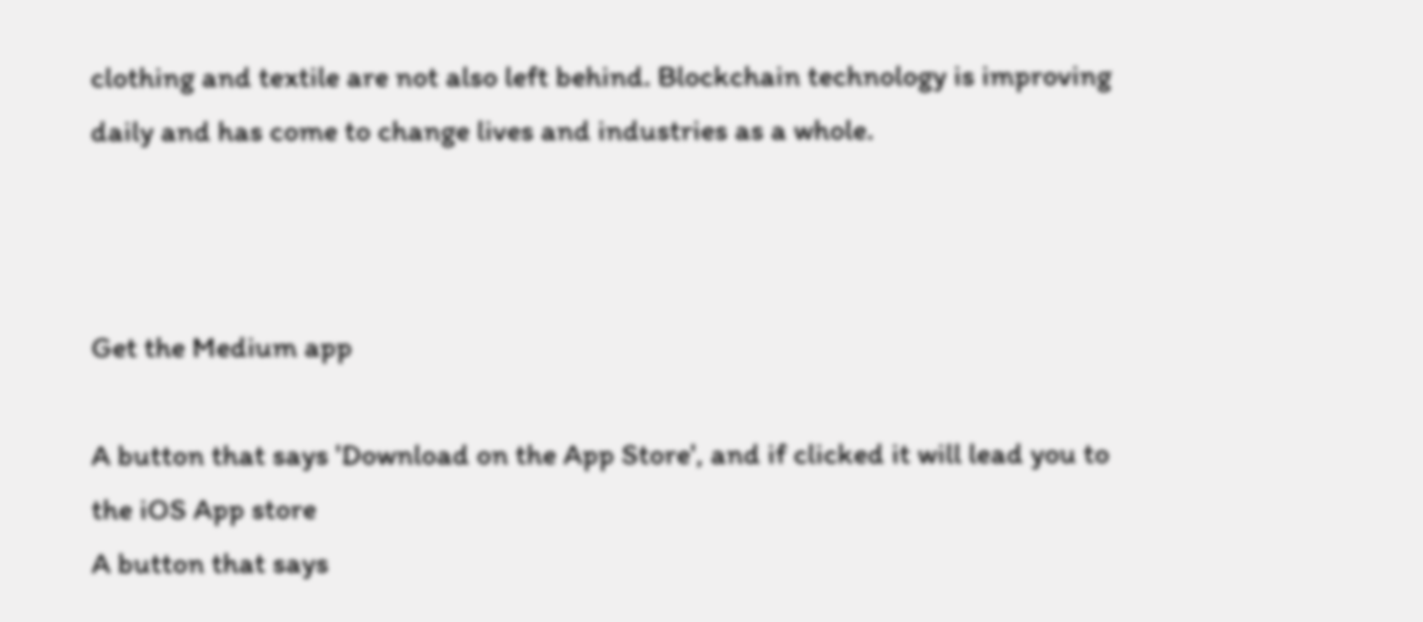clothing and textile are not also left behind. Blockchain technology is improving daily and has come to change lives and industries as a whole.



Get the Medium app

A button that says 'Download on the App Store', and if clicked it will lead you to the iOS App store
A button that says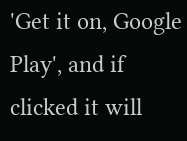'Get it on, Google Play', and if clicked it will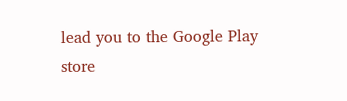lead you to the Google Play store